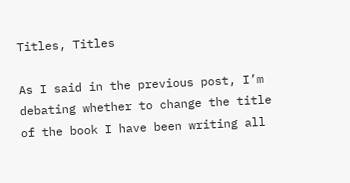Titles, Titles

As I said in the previous post, I’m debating whether to change the title of the book I have been writing all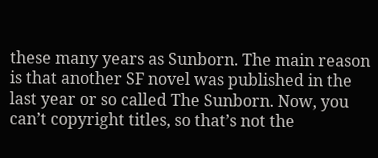these many years as Sunborn. The main reason is that another SF novel was published in the last year or so called The Sunborn. Now, you can’t copyright titles, so that’s not the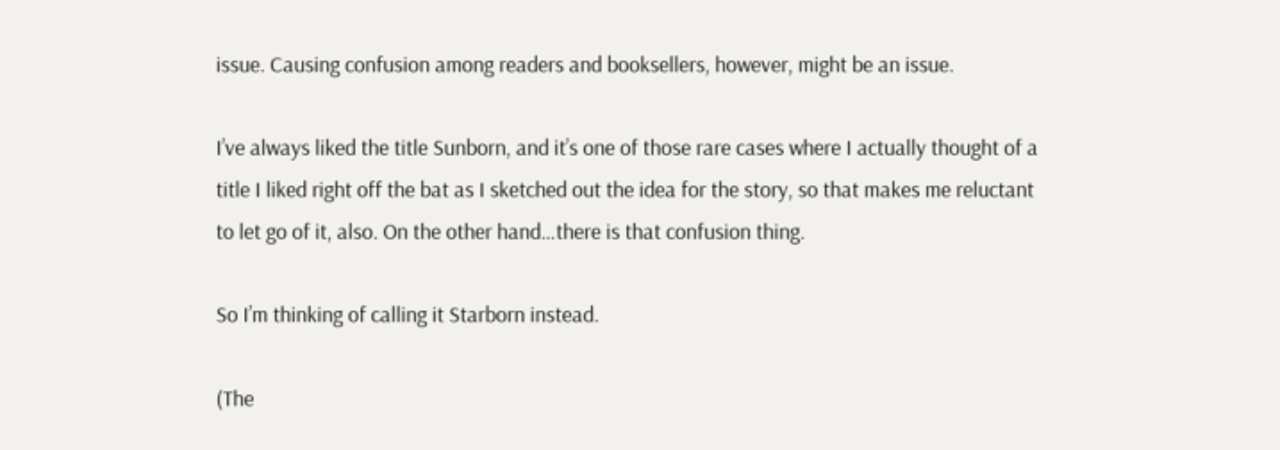issue. Causing confusion among readers and booksellers, however, might be an issue.

I’ve always liked the title Sunborn, and it’s one of those rare cases where I actually thought of a title I liked right off the bat as I sketched out the idea for the story, so that makes me reluctant to let go of it, also. On the other hand…there is that confusion thing.

So I’m thinking of calling it Starborn instead.

(The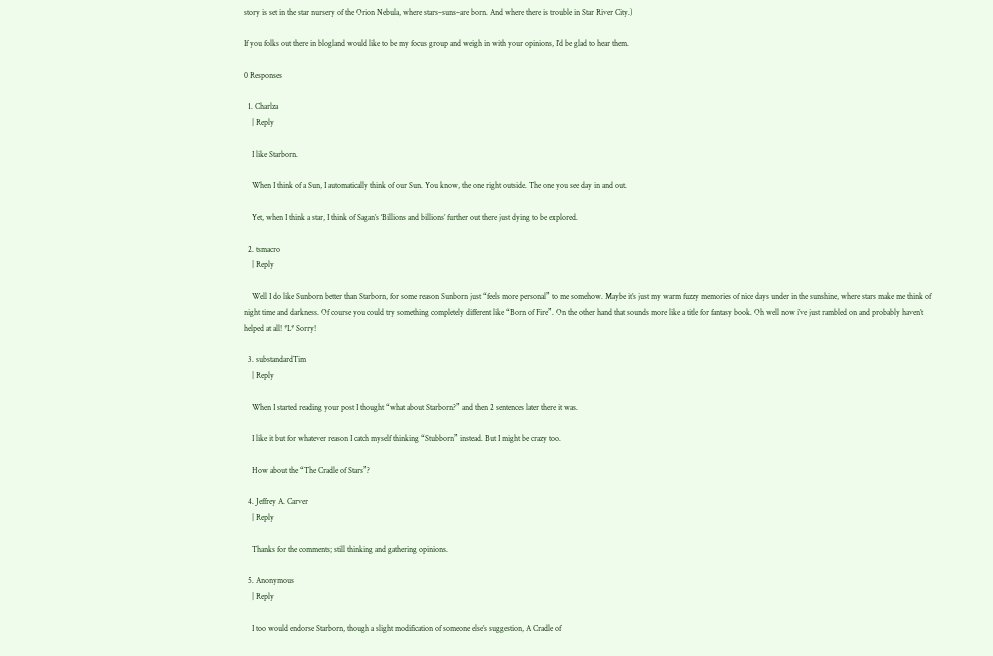story is set in the star nursery of the Orion Nebula, where stars–suns–are born. And where there is trouble in Star River City.)

If you folks out there in blogland would like to be my focus group and weigh in with your opinions, I’d be glad to hear them.

0 Responses

  1. Charlza
    | Reply

    I like Starborn.

    When I think of a Sun, I automatically think of our Sun. You know, the one right outside. The one you see day in and out.

    Yet, when I think a star, I think of Sagan’s ‘Billions and billions’ further out there just dying to be explored.

  2. tsmacro
    | Reply

    Well I do like Sunborn better than Starborn, for some reason Sunborn just “feels more personal” to me somehow. Maybe it’s just my warm fuzzy memories of nice days under in the sunshine, where stars make me think of night time and darkness. Of course you could try something completely different like “Born of Fire”. On the other hand that sounds more like a title for fantasy book. Oh well now i’ve just rambled on and probably haven’t helped at all! *L* Sorry!

  3. substandardTim
    | Reply

    When I started reading your post I thought “what about Starborn?” and then 2 sentences later there it was.

    I like it but for whatever reason I catch myself thinking “Stubborn” instead. But I might be crazy too.

    How about the “The Cradle of Stars”?

  4. Jeffrey A. Carver
    | Reply

    Thanks for the comments; still thinking and gathering opinions.

  5. Anonymous
    | Reply

    I too would endorse Starborn, though a slight modification of someone else’s suggestion, A Cradle of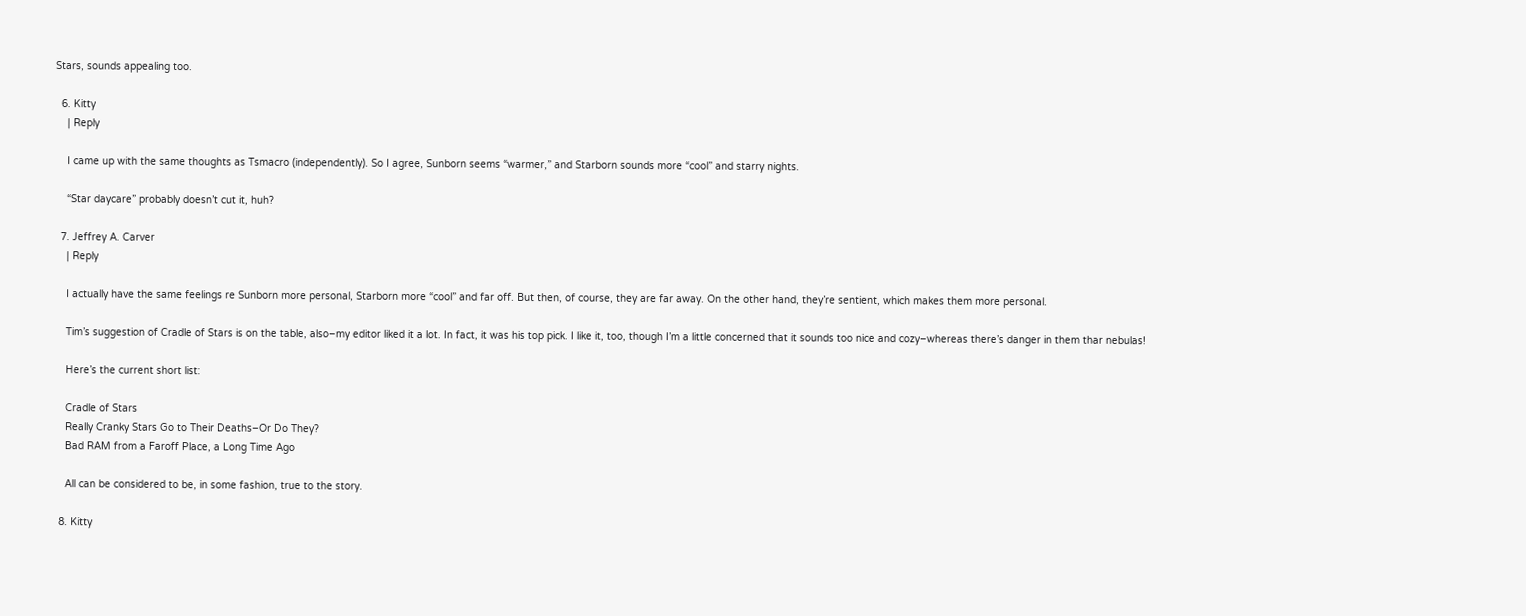Stars, sounds appealing too.

  6. Kitty
    | Reply

    I came up with the same thoughts as Tsmacro (independently). So I agree, Sunborn seems “warmer,” and Starborn sounds more “cool” and starry nights.

    “Star daycare” probably doesn’t cut it, huh?

  7. Jeffrey A. Carver
    | Reply

    I actually have the same feelings re Sunborn more personal, Starborn more “cool” and far off. But then, of course, they are far away. On the other hand, they’re sentient, which makes them more personal.

    Tim’s suggestion of Cradle of Stars is on the table, also–my editor liked it a lot. In fact, it was his top pick. I like it, too, though I’m a little concerned that it sounds too nice and cozy–whereas there’s danger in them thar nebulas!

    Here’s the current short list:

    Cradle of Stars
    Really Cranky Stars Go to Their Deaths–Or Do They?
    Bad RAM from a Faroff Place, a Long Time Ago

    All can be considered to be, in some fashion, true to the story.

  8. Kitty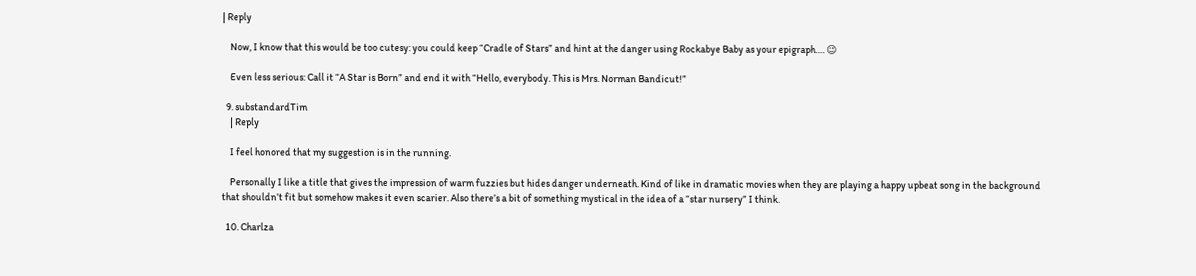| Reply

    Now, I know that this would be too cutesy: you could keep “Cradle of Stars” and hint at the danger using Rockabye Baby as your epigraph…. 😉

    Even less serious: Call it “A Star is Born” and end it with “Hello, everybody. This is Mrs. Norman Bandicut!”

  9. substandardTim
    | Reply

    I feel honored that my suggestion is in the running.

    Personally I like a title that gives the impression of warm fuzzies but hides danger underneath. Kind of like in dramatic movies when they are playing a happy upbeat song in the background that shouldn’t fit but somehow makes it even scarier. Also there’s a bit of something mystical in the idea of a “star nursery” I think.

  10. Charlza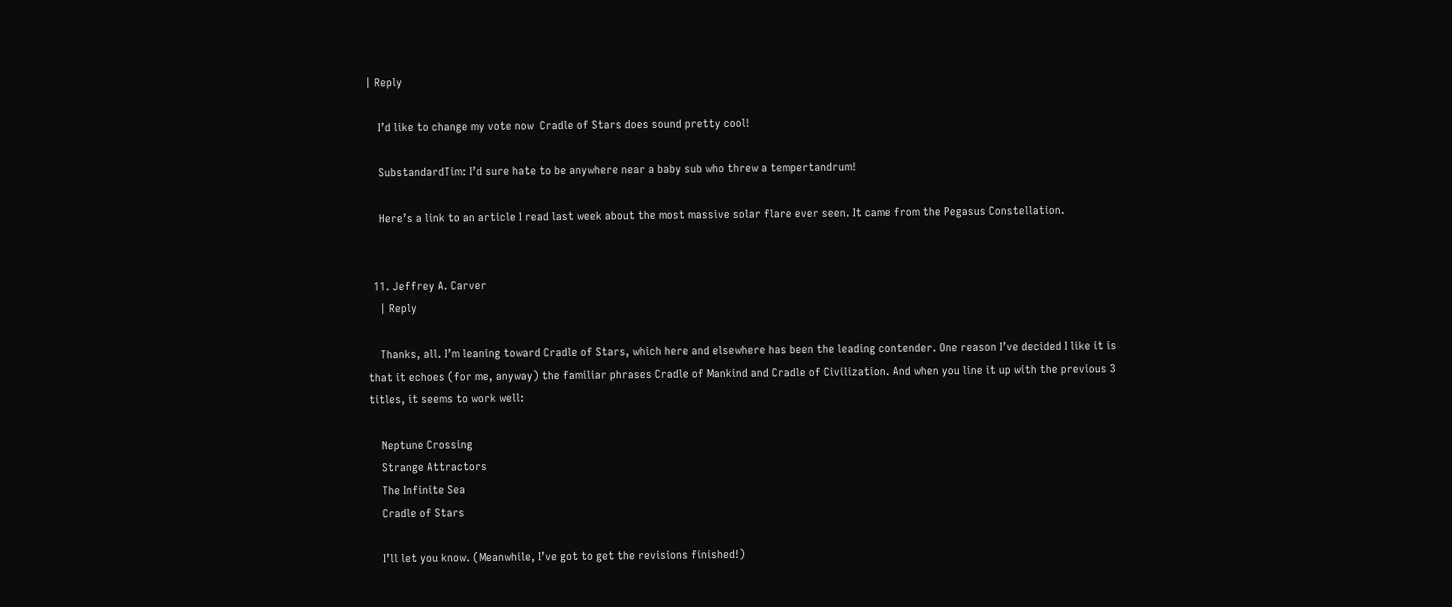| Reply

    I’d like to change my vote now  Cradle of Stars does sound pretty cool!

    SubstandardTim: I’d sure hate to be anywhere near a baby sub who threw a tempertandrum!

    Here’s a link to an article I read last week about the most massive solar flare ever seen. It came from the Pegasus Constellation.


  11. Jeffrey A. Carver
    | Reply

    Thanks, all. I’m leaning toward Cradle of Stars, which here and elsewhere has been the leading contender. One reason I’ve decided I like it is that it echoes (for me, anyway) the familiar phrases Cradle of Mankind and Cradle of Civilization. And when you line it up with the previous 3 titles, it seems to work well:

    Neptune Crossing
    Strange Attractors
    The Infinite Sea
    Cradle of Stars

    I’ll let you know. (Meanwhile, I’ve got to get the revisions finished!)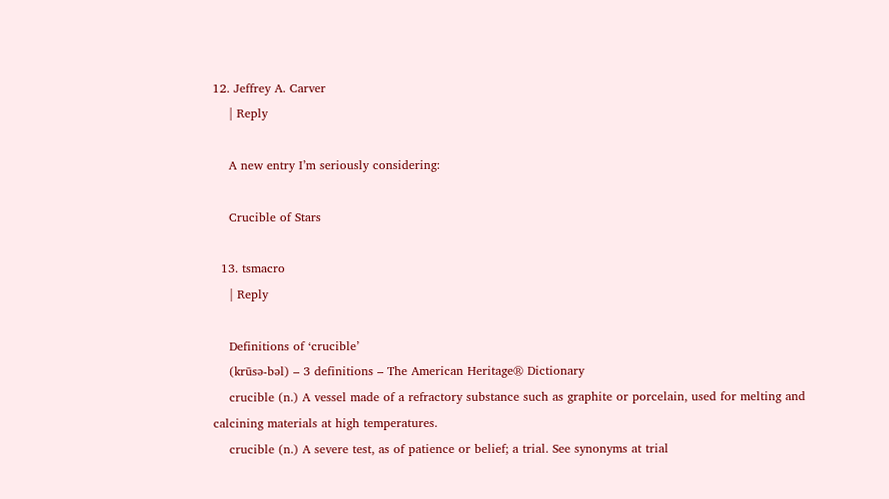12. Jeffrey A. Carver
    | Reply

    A new entry I’m seriously considering:

    Crucible of Stars

  13. tsmacro
    | Reply

    Definitions of ‘crucible’
    (krūsə-bəl) – 3 definitions – The American Heritage® Dictionary
    crucible (n.) A vessel made of a refractory substance such as graphite or porcelain, used for melting and calcining materials at high temperatures.
    crucible (n.) A severe test, as of patience or belief; a trial. See synonyms at trial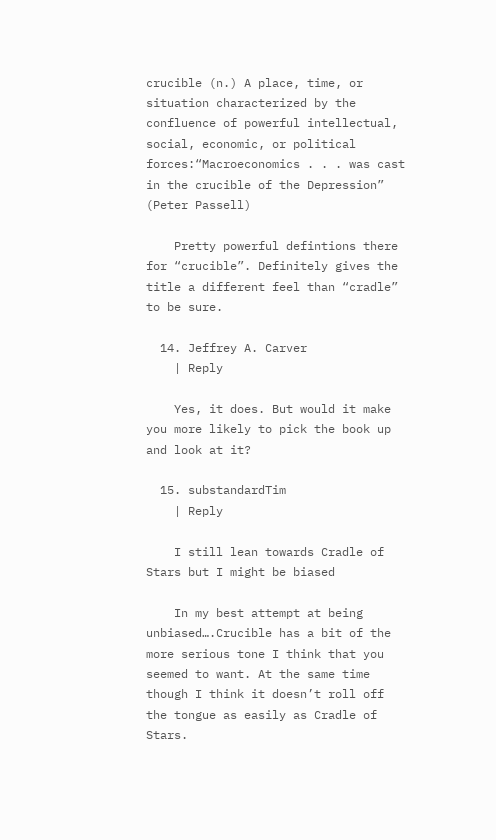crucible (n.) A place, time, or situation characterized by the confluence of powerful intellectual, social, economic, or political forces:“Macroeconomics . . . was cast in the crucible of the Depression” (Peter Passell)

    Pretty powerful defintions there for “crucible”. Definitely gives the title a different feel than “cradle” to be sure.

  14. Jeffrey A. Carver
    | Reply

    Yes, it does. But would it make you more likely to pick the book up and look at it?

  15. substandardTim
    | Reply

    I still lean towards Cradle of Stars but I might be biased

    In my best attempt at being unbiased….Crucible has a bit of the more serious tone I think that you seemed to want. At the same time though I think it doesn’t roll off the tongue as easily as Cradle of Stars.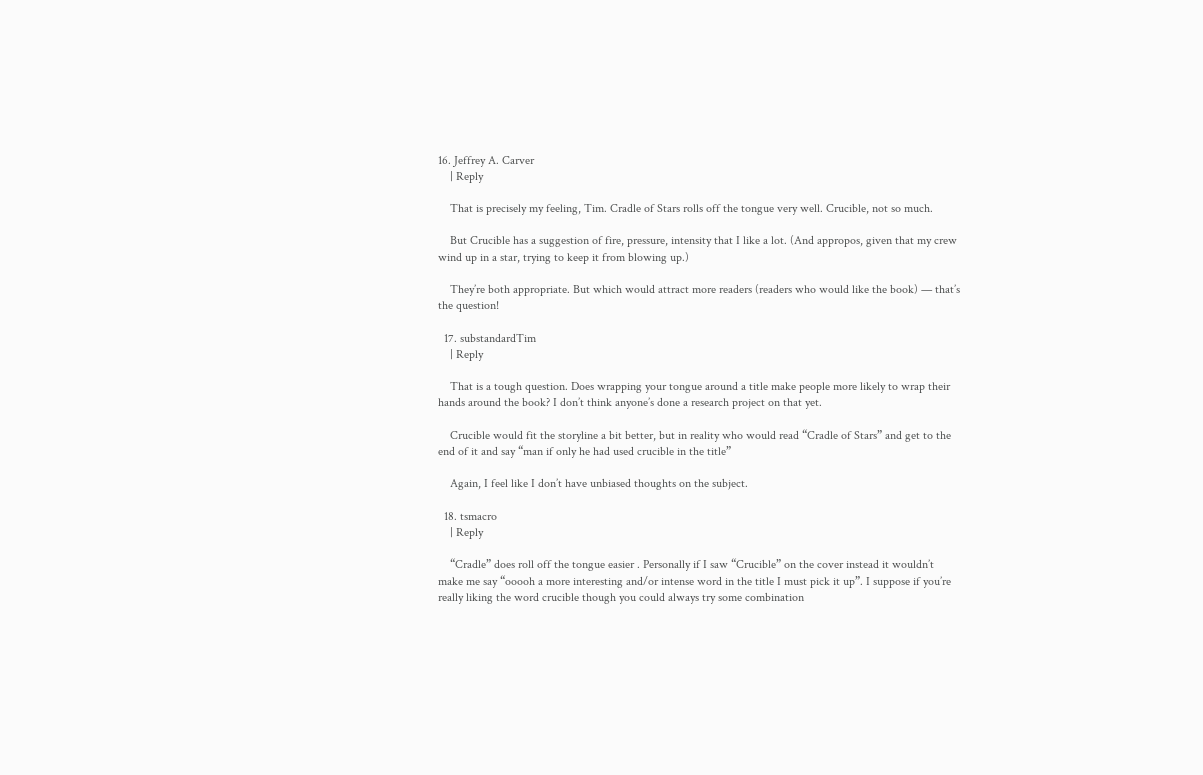16. Jeffrey A. Carver
    | Reply

    That is precisely my feeling, Tim. Cradle of Stars rolls off the tongue very well. Crucible, not so much.

    But Crucible has a suggestion of fire, pressure, intensity that I like a lot. (And appropos, given that my crew wind up in a star, trying to keep it from blowing up.)

    They’re both appropriate. But which would attract more readers (readers who would like the book) — that’s the question!

  17. substandardTim
    | Reply

    That is a tough question. Does wrapping your tongue around a title make people more likely to wrap their hands around the book? I don’t think anyone’s done a research project on that yet.

    Crucible would fit the storyline a bit better, but in reality who would read “Cradle of Stars” and get to the end of it and say “man if only he had used crucible in the title”

    Again, I feel like I don’t have unbiased thoughts on the subject.

  18. tsmacro
    | Reply

    “Cradle” does roll off the tongue easier . Personally if I saw “Crucible” on the cover instead it wouldn’t make me say “ooooh a more interesting and/or intense word in the title I must pick it up”. I suppose if you’re really liking the word crucible though you could always try some combination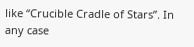like “Crucible Cradle of Stars”. In any case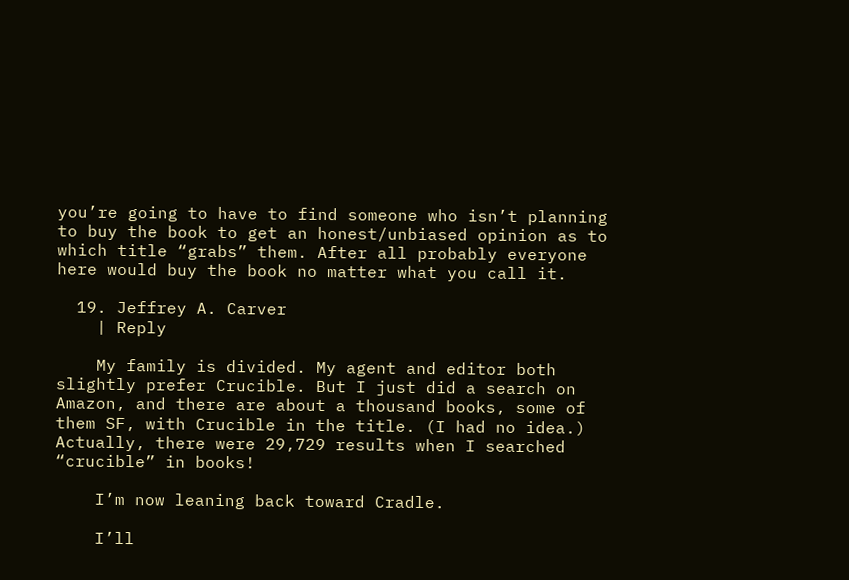you’re going to have to find someone who isn’t planning to buy the book to get an honest/unbiased opinion as to which title “grabs” them. After all probably everyone here would buy the book no matter what you call it.

  19. Jeffrey A. Carver
    | Reply

    My family is divided. My agent and editor both slightly prefer Crucible. But I just did a search on Amazon, and there are about a thousand books, some of them SF, with Crucible in the title. (I had no idea.) Actually, there were 29,729 results when I searched “crucible” in books!

    I’m now leaning back toward Cradle.

    I’ll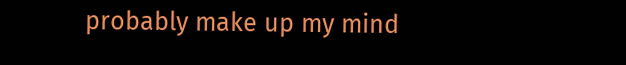probably make up my mind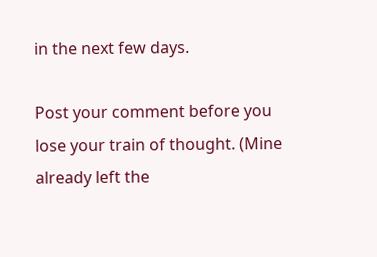in the next few days.

Post your comment before you lose your train of thought. (Mine already left the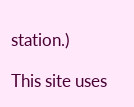station.)

This site uses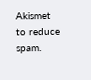Akismet to reduce spam.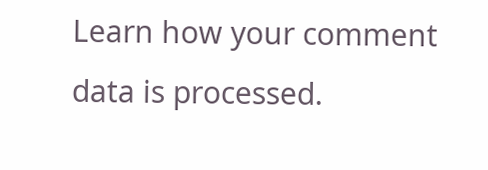Learn how your comment data is processed.